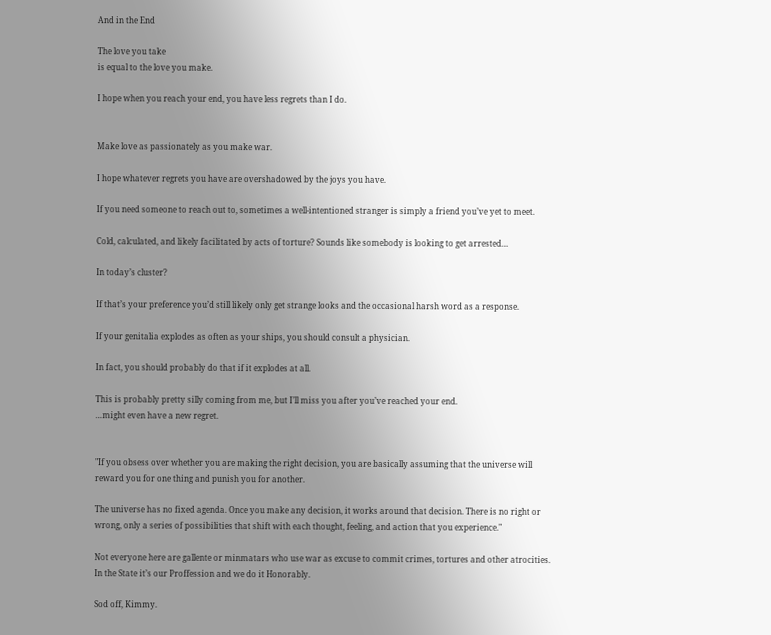And in the End

The love you take
is equal to the love you make.

I hope when you reach your end, you have less regrets than I do.


Make love as passionately as you make war.

I hope whatever regrets you have are overshadowed by the joys you have.

If you need someone to reach out to, sometimes a well-intentioned stranger is simply a friend you’ve yet to meet.

Cold, calculated, and likely facilitated by acts of torture? Sounds like somebody is looking to get arrested…

In today’s cluster?

If that’s your preference you’d still likely only get strange looks and the occasional harsh word as a response.

If your genitalia explodes as often as your ships, you should consult a physician.

In fact, you should probably do that if it explodes at all.

This is probably pretty silly coming from me, but I’ll miss you after you’ve reached your end.
…might even have a new regret.


"If you obsess over whether you are making the right decision, you are basically assuming that the universe will reward you for one thing and punish you for another.

The universe has no fixed agenda. Once you make any decision, it works around that decision. There is no right or wrong, only a series of possibilities that shift with each thought, feeling, and action that you experience."

Not everyone here are gallente or minmatars who use war as excuse to commit crimes, tortures and other atrocities.
In the State it’s our Proffession and we do it Honorably.

Sod off, Kimmy.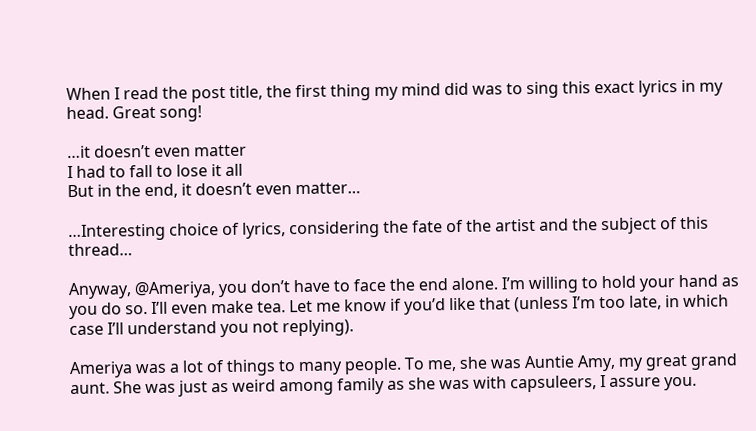When I read the post title, the first thing my mind did was to sing this exact lyrics in my head. Great song!

…it doesn’t even matter
I had to fall to lose it all
But in the end, it doesn’t even matter…

…Interesting choice of lyrics, considering the fate of the artist and the subject of this thread…

Anyway, @Ameriya, you don’t have to face the end alone. I’m willing to hold your hand as you do so. I’ll even make tea. Let me know if you’d like that (unless I’m too late, in which case I’ll understand you not replying).

Ameriya was a lot of things to many people. To me, she was Auntie Amy, my great grand aunt. She was just as weird among family as she was with capsuleers, I assure you.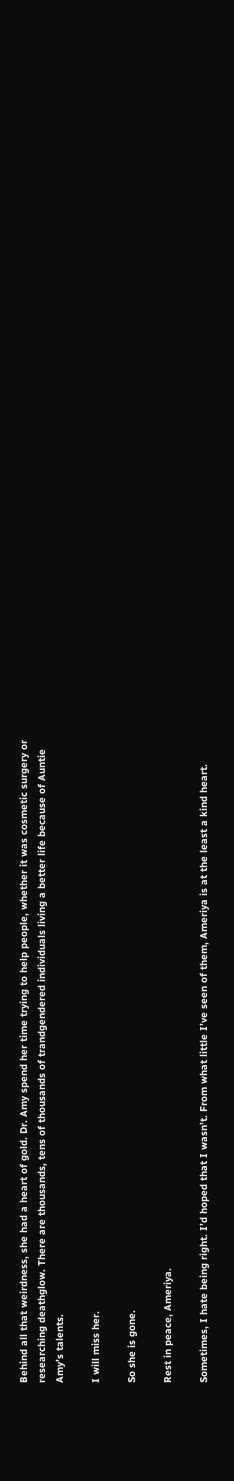Behind all that weirdness, she had a heart of gold. Dr. Amy spend her time trying to help people, whether it was cosmetic surgery or researching deathglow. There are thousands, tens of thousands of trandgendered individuals living a better life because of Auntie Amy’s talents.

I will miss her.

So she is gone.

Rest in peace, Ameriya.

Sometimes, I hate being right. I’d hoped that I wasn’t. From what little I’ve seen of them, Ameriya is at the least a kind heart.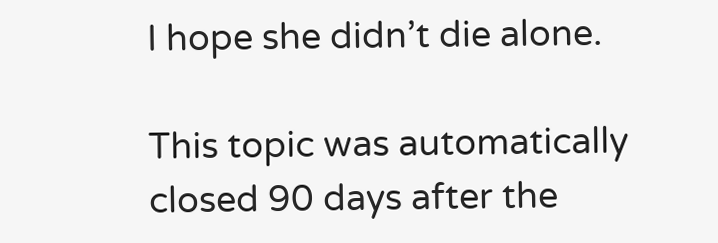I hope she didn’t die alone.

This topic was automatically closed 90 days after the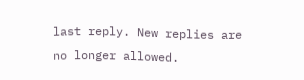last reply. New replies are no longer allowed.